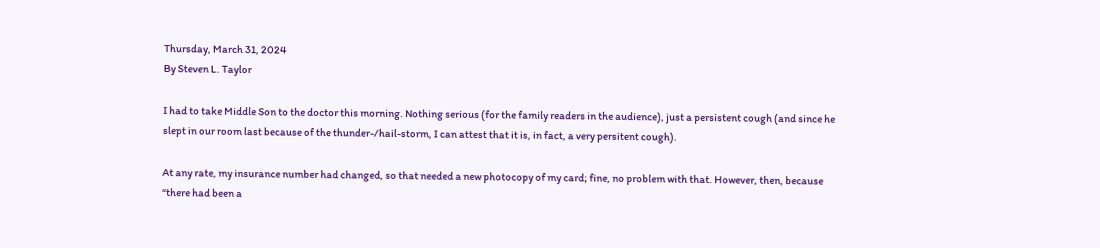Thursday, March 31, 2024
By Steven L. Taylor

I had to take Middle Son to the doctor this morning. Nothing serious (for the family readers in the audience), just a persistent cough (and since he slept in our room last because of the thunder-/hail-storm, I can attest that it is, in fact, a very persitent cough).

At any rate, my insurance number had changed, so that needed a new photocopy of my card; fine, no problem with that. However, then, because “there had been a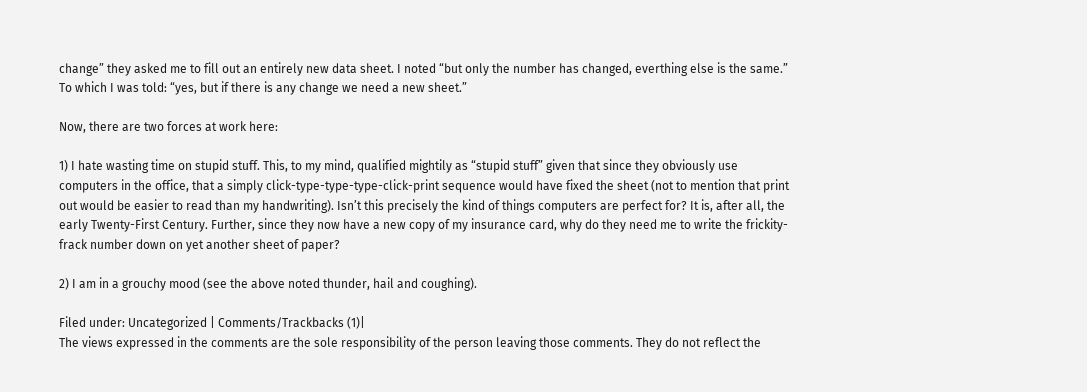change” they asked me to fill out an entirely new data sheet. I noted “but only the number has changed, everthing else is the same.” To which I was told: “yes, but if there is any change we need a new sheet.”

Now, there are two forces at work here:

1) I hate wasting time on stupid stuff. This, to my mind, qualified mightily as “stupid stuff” given that since they obviously use computers in the office, that a simply click-type-type-type-click-print sequence would have fixed the sheet (not to mention that print out would be easier to read than my handwriting). Isn’t this precisely the kind of things computers are perfect for? It is, after all, the early Twenty-First Century. Further, since they now have a new copy of my insurance card, why do they need me to write the frickity-frack number down on yet another sheet of paper?

2) I am in a grouchy mood (see the above noted thunder, hail and coughing).

Filed under: Uncategorized | Comments/Trackbacks (1)|
The views expressed in the comments are the sole responsibility of the person leaving those comments. They do not reflect the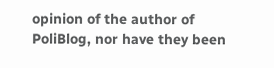opinion of the author of PoliBlog, nor have they been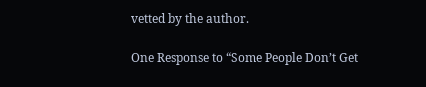vetted by the author.

One Response to “Some People Don’t Get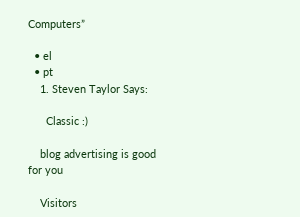Computers”

  • el
  • pt
    1. Steven Taylor Says:

      Classic :)

    blog advertising is good for you

    Visitors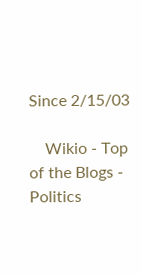Since 2/15/03

    Wikio - Top of the Blogs - Politics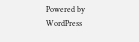Powered by WordPress